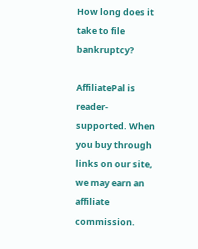How long does it take to file bankruptcy?

AffiliatePal is reader-supported. When you buy through links on our site, we may earn an affiliate commission.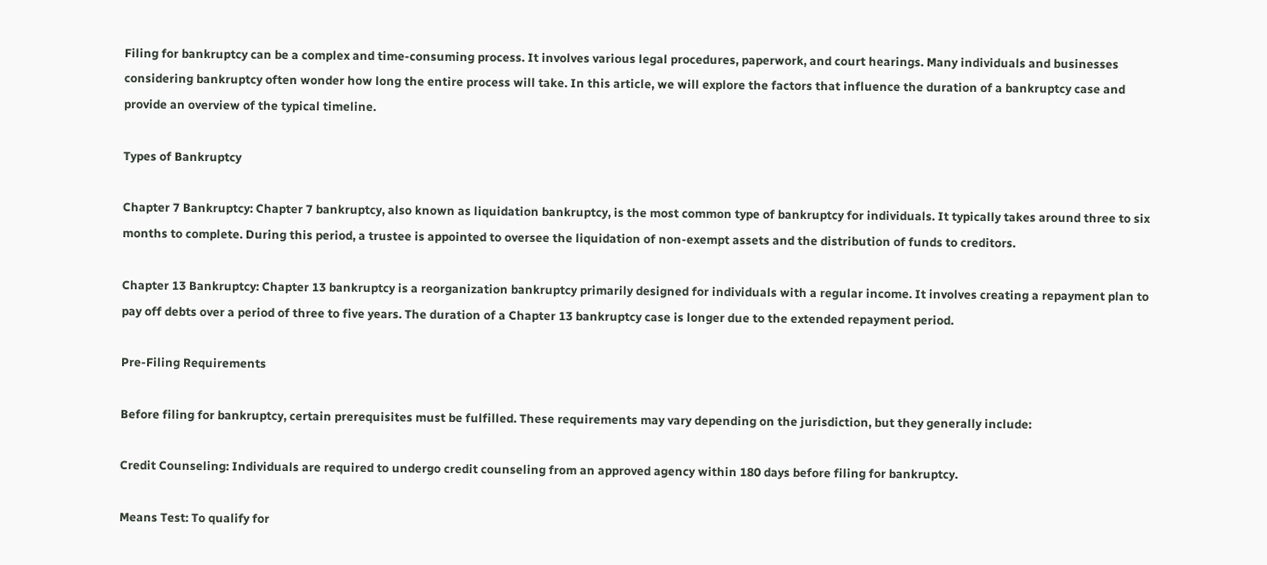Filing for bankruptcy can be a complex and time-consuming process. It involves various legal procedures, paperwork, and court hearings. Many individuals and businesses considering bankruptcy often wonder how long the entire process will take. In this article, we will explore the factors that influence the duration of a bankruptcy case and provide an overview of the typical timeline.

Types of Bankruptcy

Chapter 7 Bankruptcy: Chapter 7 bankruptcy, also known as liquidation bankruptcy, is the most common type of bankruptcy for individuals. It typically takes around three to six months to complete. During this period, a trustee is appointed to oversee the liquidation of non-exempt assets and the distribution of funds to creditors.

Chapter 13 Bankruptcy: Chapter 13 bankruptcy is a reorganization bankruptcy primarily designed for individuals with a regular income. It involves creating a repayment plan to pay off debts over a period of three to five years. The duration of a Chapter 13 bankruptcy case is longer due to the extended repayment period.

Pre-Filing Requirements

Before filing for bankruptcy, certain prerequisites must be fulfilled. These requirements may vary depending on the jurisdiction, but they generally include:

Credit Counseling: Individuals are required to undergo credit counseling from an approved agency within 180 days before filing for bankruptcy.

Means Test: To qualify for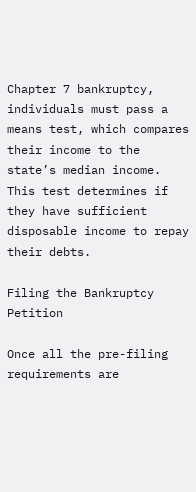Chapter 7 bankruptcy, individuals must pass a means test, which compares their income to the state’s median income. This test determines if they have sufficient disposable income to repay their debts.

Filing the Bankruptcy Petition

Once all the pre-filing requirements are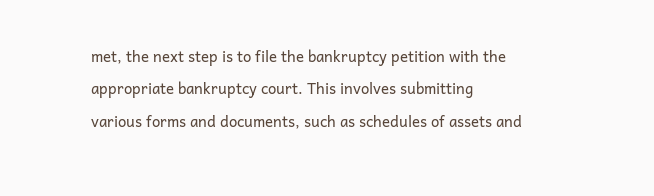met, the next step is to file the bankruptcy petition with the appropriate bankruptcy court. This involves submitting various forms and documents, such as schedules of assets and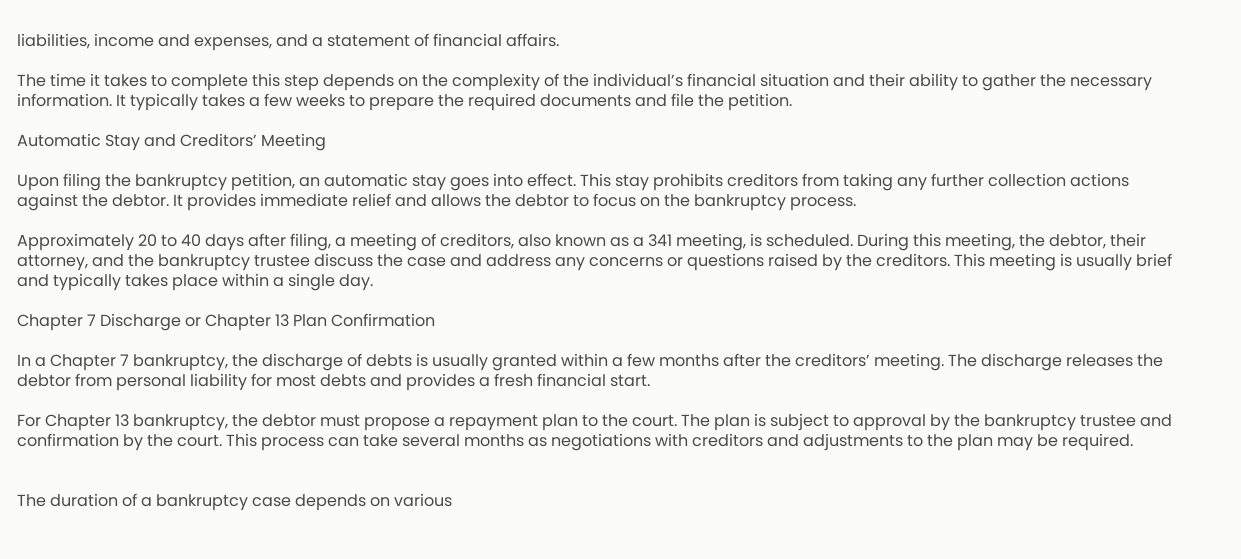liabilities, income and expenses, and a statement of financial affairs.

The time it takes to complete this step depends on the complexity of the individual’s financial situation and their ability to gather the necessary information. It typically takes a few weeks to prepare the required documents and file the petition.

Automatic Stay and Creditors’ Meeting

Upon filing the bankruptcy petition, an automatic stay goes into effect. This stay prohibits creditors from taking any further collection actions against the debtor. It provides immediate relief and allows the debtor to focus on the bankruptcy process.

Approximately 20 to 40 days after filing, a meeting of creditors, also known as a 341 meeting, is scheduled. During this meeting, the debtor, their attorney, and the bankruptcy trustee discuss the case and address any concerns or questions raised by the creditors. This meeting is usually brief and typically takes place within a single day.

Chapter 7 Discharge or Chapter 13 Plan Confirmation

In a Chapter 7 bankruptcy, the discharge of debts is usually granted within a few months after the creditors’ meeting. The discharge releases the debtor from personal liability for most debts and provides a fresh financial start.

For Chapter 13 bankruptcy, the debtor must propose a repayment plan to the court. The plan is subject to approval by the bankruptcy trustee and confirmation by the court. This process can take several months as negotiations with creditors and adjustments to the plan may be required.


The duration of a bankruptcy case depends on various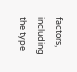factors, including the type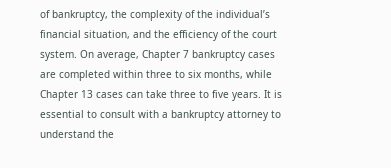of bankruptcy, the complexity of the individual’s financial situation, and the efficiency of the court system. On average, Chapter 7 bankruptcy cases are completed within three to six months, while Chapter 13 cases can take three to five years. It is essential to consult with a bankruptcy attorney to understand the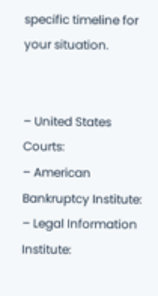specific timeline for your situation.


– United States Courts:
– American Bankruptcy Institute:
– Legal Information Institute: